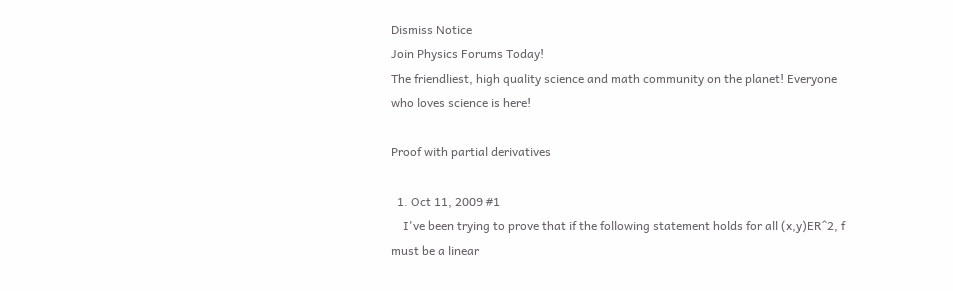Dismiss Notice
Join Physics Forums Today!
The friendliest, high quality science and math community on the planet! Everyone who loves science is here!

Proof with partial derivatives

  1. Oct 11, 2009 #1
    I've been trying to prove that if the following statement holds for all (x,y)ER^2, f must be a linear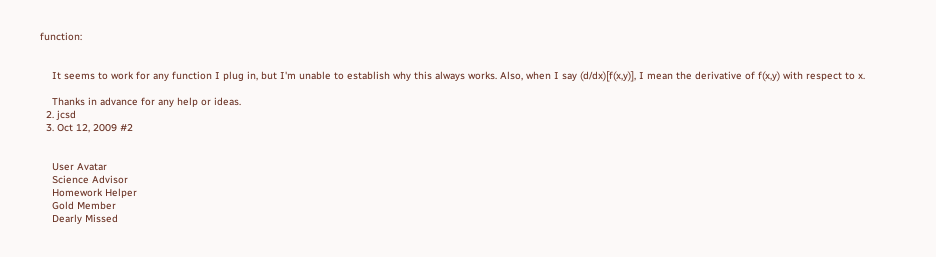function:


    It seems to work for any function I plug in, but I'm unable to establish why this always works. Also, when I say (d/dx)[f(x,y)], I mean the derivative of f(x,y) with respect to x.

    Thanks in advance for any help or ideas.
  2. jcsd
  3. Oct 12, 2009 #2


    User Avatar
    Science Advisor
    Homework Helper
    Gold Member
    Dearly Missed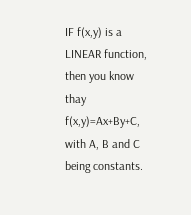IF f(x,y) is a LINEAR function, then you know thay f(x,y)=Ax+By+C, with A, B and C being constants.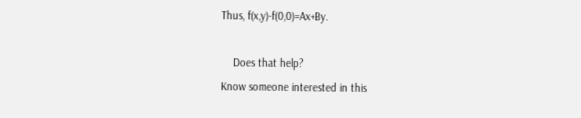Thus, f(x,y)-f(0,0)=Ax+By.

    Does that help?
Know someone interested in this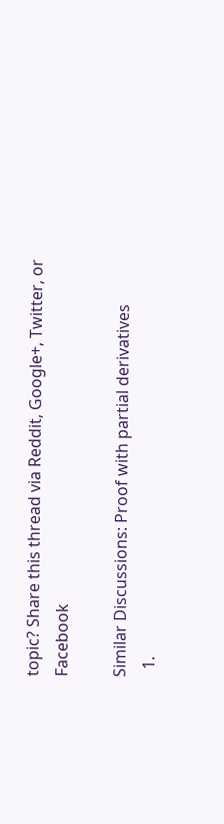topic? Share this thread via Reddit, Google+, Twitter, or Facebook

Similar Discussions: Proof with partial derivatives
  1.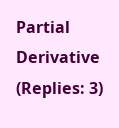Partial Derivative (Replies: 3)